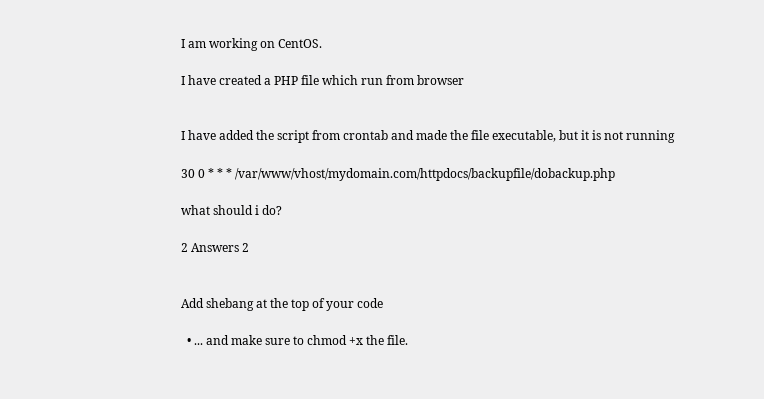I am working on CentOS.

I have created a PHP file which run from browser


I have added the script from crontab and made the file executable, but it is not running

30 0 * * * /var/www/vhost/mydomain.com/httpdocs/backupfile/dobackup.php

what should i do?

2 Answers 2


Add shebang at the top of your code

  • ... and make sure to chmod +x the file.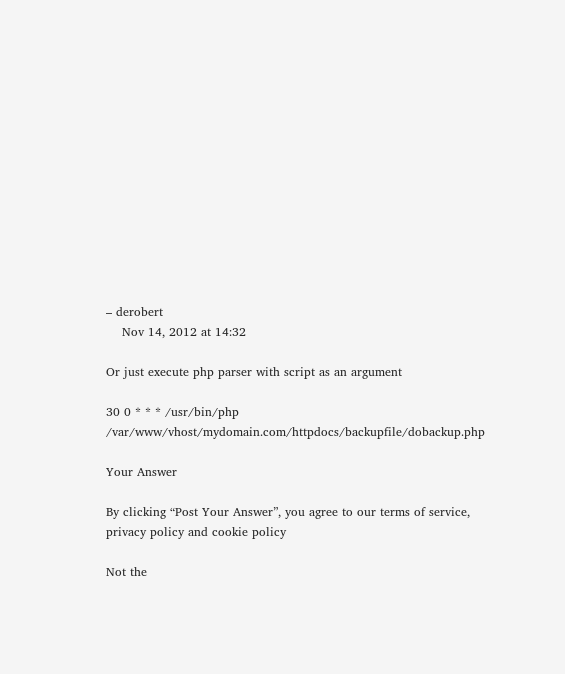– derobert
    Nov 14, 2012 at 14:32

Or just execute php parser with script as an argument

30 0 * * * /usr/bin/php /var/www/vhost/mydomain.com/httpdocs/backupfile/dobackup.php

Your Answer

By clicking “Post Your Answer”, you agree to our terms of service, privacy policy and cookie policy

Not the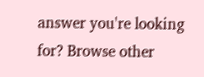answer you're looking for? Browse other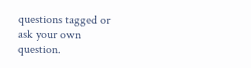questions tagged or ask your own question.